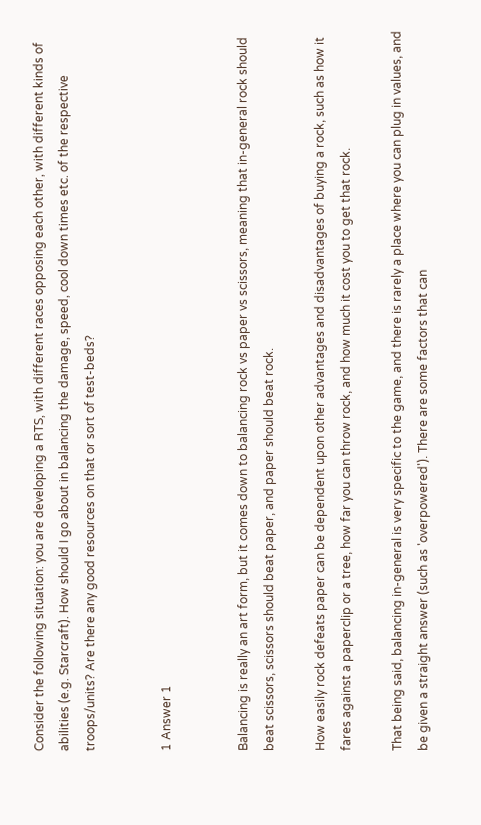Consider the following situation: you are developing a RTS, with different races opposing each other, with different kinds of abilities (e.g. Starcraft). How should I go about in balancing the damage, speed, cool down times etc. of the respective troops/units? Are there any good resources on that or sort of test-beds?


1 Answer 1


Balancing is really an art form, but it comes down to balancing rock vs paper vs scissors, meaning that in-general rock should beat scissors, scissors should beat paper, and paper should beat rock.

How easily rock defeats paper can be dependent upon other advantages and disadvantages of buying a rock, such as how it fares against a paperclip or a tree, how far you can throw rock, and how much it cost you to get that rock.

That being said, balancing in-general is very specific to the game, and there is rarely a place where you can plug in values, and be given a straight answer (such as 'overpowered'). There are some factors that can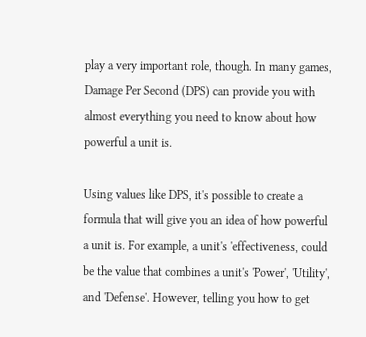play a very important role, though. In many games, Damage Per Second (DPS) can provide you with almost everything you need to know about how powerful a unit is.

Using values like DPS, it's possible to create a formula that will give you an idea of how powerful a unit is. For example, a unit's 'effectiveness, could be the value that combines a unit's 'Power', 'Utility', and 'Defense'. However, telling you how to get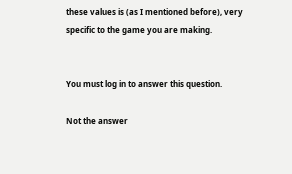these values is (as I mentioned before), very specific to the game you are making.


You must log in to answer this question.

Not the answer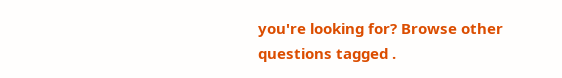you're looking for? Browse other questions tagged .